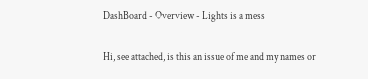DashBoard - Overview - Lights is a mess

Hi, see attached, is this an issue of me and my names or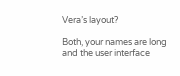Vera’s layout?

Both, your names are long and the user interface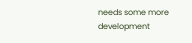needs some more development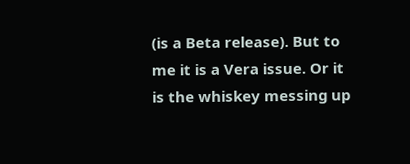(is a Beta release). But to me it is a Vera issue. Or it is the whiskey messing up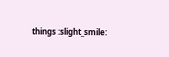things :slight_smile: